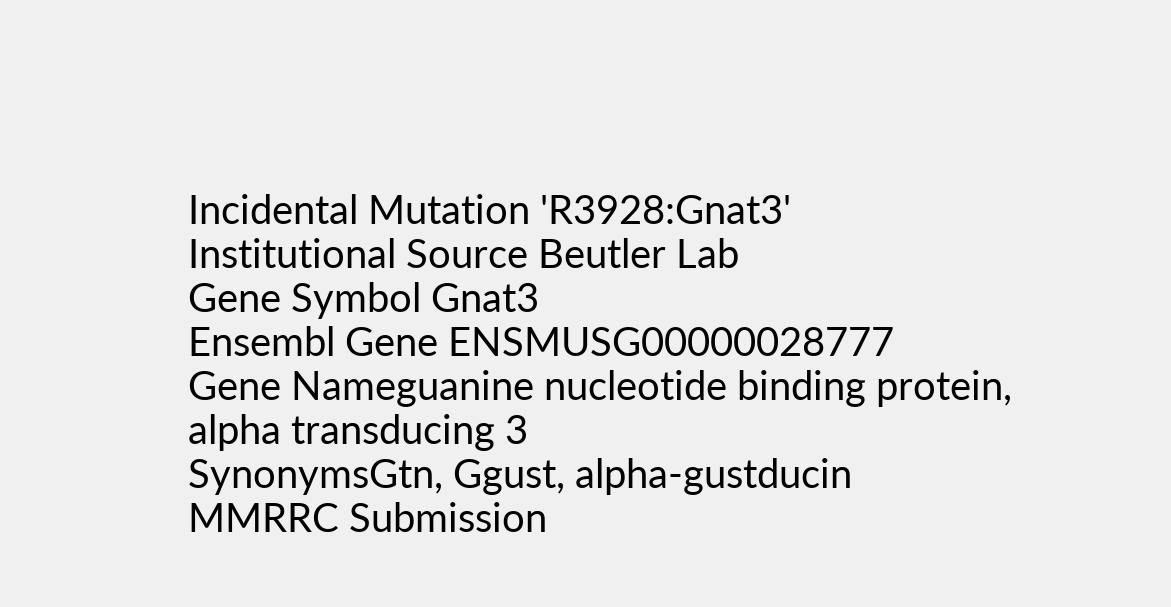Incidental Mutation 'R3928:Gnat3'
Institutional Source Beutler Lab
Gene Symbol Gnat3
Ensembl Gene ENSMUSG00000028777
Gene Nameguanine nucleotide binding protein, alpha transducing 3
SynonymsGtn, Ggust, alpha-gustducin
MMRRC Submission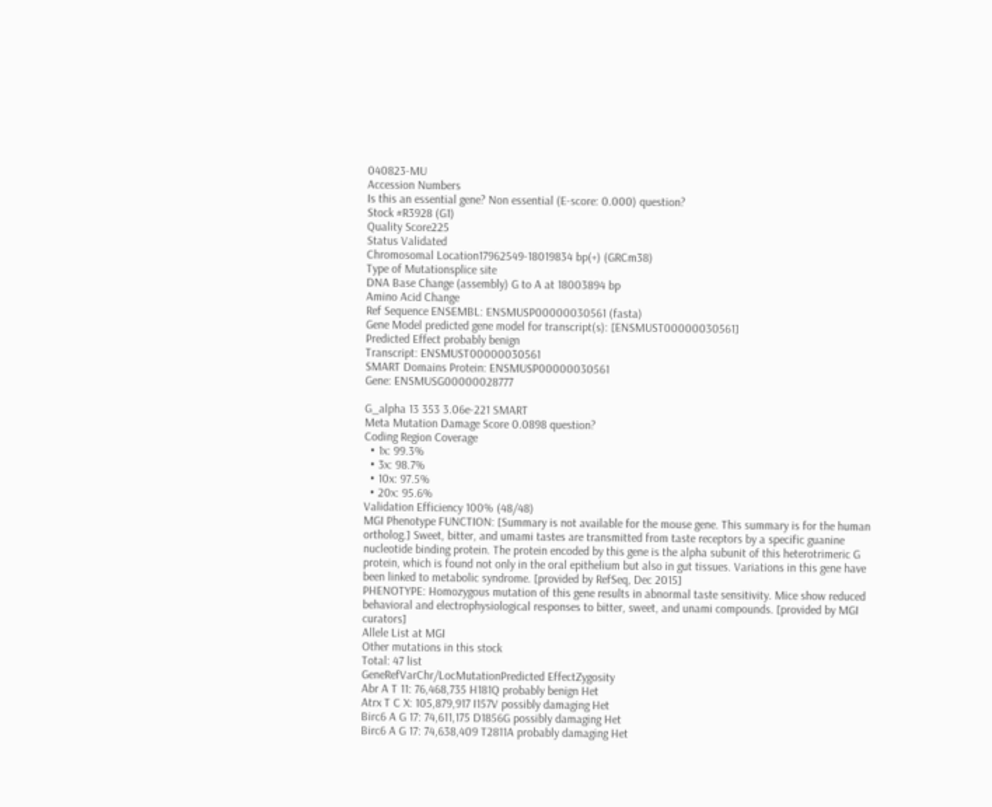040823-MU
Accession Numbers
Is this an essential gene? Non essential (E-score: 0.000) question?
Stock #R3928 (G1)
Quality Score225
Status Validated
Chromosomal Location17962549-18019834 bp(+) (GRCm38)
Type of Mutationsplice site
DNA Base Change (assembly) G to A at 18003894 bp
Amino Acid Change
Ref Sequence ENSEMBL: ENSMUSP00000030561 (fasta)
Gene Model predicted gene model for transcript(s): [ENSMUST00000030561]
Predicted Effect probably benign
Transcript: ENSMUST00000030561
SMART Domains Protein: ENSMUSP00000030561
Gene: ENSMUSG00000028777

G_alpha 13 353 3.06e-221 SMART
Meta Mutation Damage Score 0.0898 question?
Coding Region Coverage
  • 1x: 99.3%
  • 3x: 98.7%
  • 10x: 97.5%
  • 20x: 95.6%
Validation Efficiency 100% (48/48)
MGI Phenotype FUNCTION: [Summary is not available for the mouse gene. This summary is for the human ortholog.] Sweet, bitter, and umami tastes are transmitted from taste receptors by a specific guanine nucleotide binding protein. The protein encoded by this gene is the alpha subunit of this heterotrimeric G protein, which is found not only in the oral epithelium but also in gut tissues. Variations in this gene have been linked to metabolic syndrome. [provided by RefSeq, Dec 2015]
PHENOTYPE: Homozygous mutation of this gene results in abnormal taste sensitivity. Mice show reduced behavioral and electrophysiological responses to bitter, sweet, and unami compounds. [provided by MGI curators]
Allele List at MGI
Other mutations in this stock
Total: 47 list
GeneRefVarChr/LocMutationPredicted EffectZygosity
Abr A T 11: 76,468,735 H181Q probably benign Het
Atrx T C X: 105,879,917 I157V possibly damaging Het
Birc6 A G 17: 74,611,175 D1856G possibly damaging Het
Birc6 A G 17: 74,638,409 T2811A probably damaging Het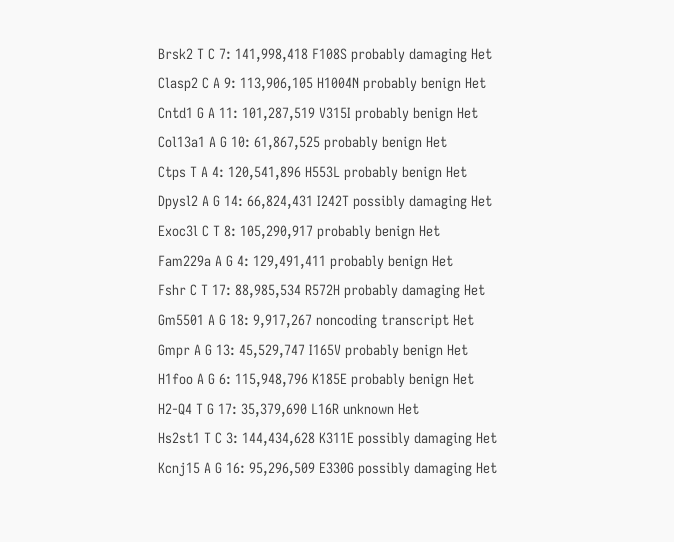Brsk2 T C 7: 141,998,418 F108S probably damaging Het
Clasp2 C A 9: 113,906,105 H1004N probably benign Het
Cntd1 G A 11: 101,287,519 V315I probably benign Het
Col13a1 A G 10: 61,867,525 probably benign Het
Ctps T A 4: 120,541,896 H553L probably benign Het
Dpysl2 A G 14: 66,824,431 I242T possibly damaging Het
Exoc3l C T 8: 105,290,917 probably benign Het
Fam229a A G 4: 129,491,411 probably benign Het
Fshr C T 17: 88,985,534 R572H probably damaging Het
Gm5501 A G 18: 9,917,267 noncoding transcript Het
Gmpr A G 13: 45,529,747 I165V probably benign Het
H1foo A G 6: 115,948,796 K185E probably benign Het
H2-Q4 T G 17: 35,379,690 L16R unknown Het
Hs2st1 T C 3: 144,434,628 K311E possibly damaging Het
Kcnj15 A G 16: 95,296,509 E330G possibly damaging Het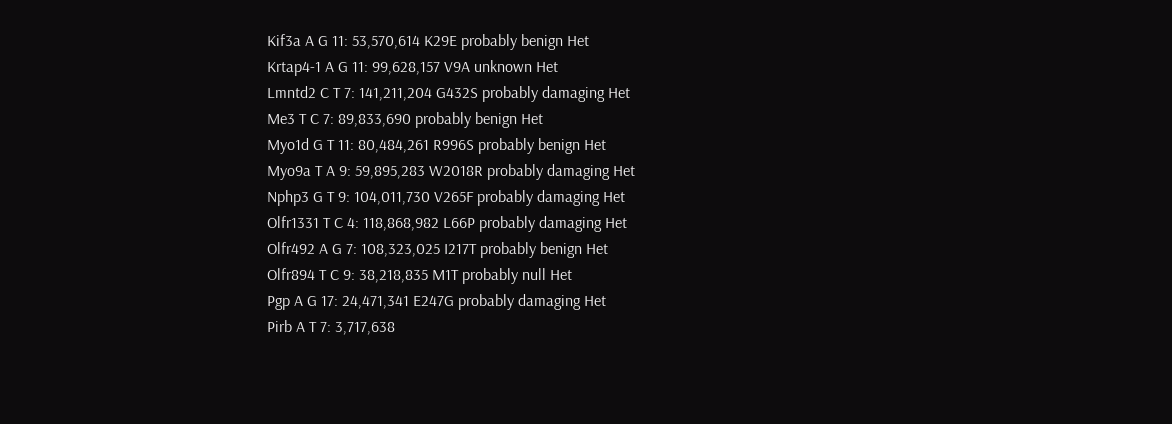Kif3a A G 11: 53,570,614 K29E probably benign Het
Krtap4-1 A G 11: 99,628,157 V9A unknown Het
Lmntd2 C T 7: 141,211,204 G432S probably damaging Het
Me3 T C 7: 89,833,690 probably benign Het
Myo1d G T 11: 80,484,261 R996S probably benign Het
Myo9a T A 9: 59,895,283 W2018R probably damaging Het
Nphp3 G T 9: 104,011,730 V265F probably damaging Het
Olfr1331 T C 4: 118,868,982 L66P probably damaging Het
Olfr492 A G 7: 108,323,025 I217T probably benign Het
Olfr894 T C 9: 38,218,835 M1T probably null Het
Pgp A G 17: 24,471,341 E247G probably damaging Het
Pirb A T 7: 3,717,638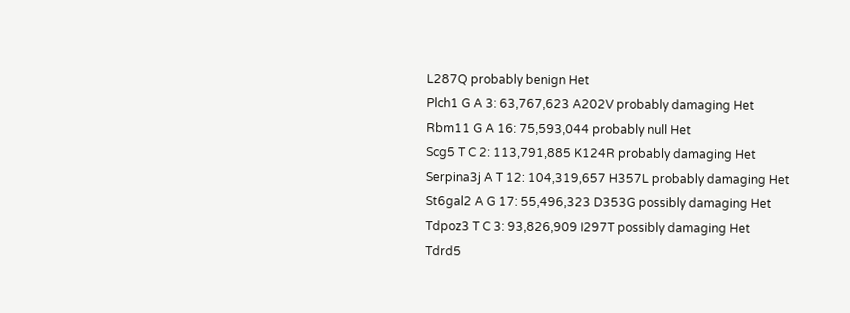L287Q probably benign Het
Plch1 G A 3: 63,767,623 A202V probably damaging Het
Rbm11 G A 16: 75,593,044 probably null Het
Scg5 T C 2: 113,791,885 K124R probably damaging Het
Serpina3j A T 12: 104,319,657 H357L probably damaging Het
St6gal2 A G 17: 55,496,323 D353G possibly damaging Het
Tdpoz3 T C 3: 93,826,909 I297T possibly damaging Het
Tdrd5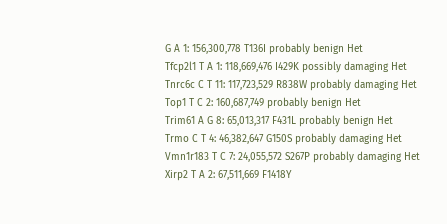G A 1: 156,300,778 T136I probably benign Het
Tfcp2l1 T A 1: 118,669,476 I429K possibly damaging Het
Tnrc6c C T 11: 117,723,529 R838W probably damaging Het
Top1 T C 2: 160,687,749 probably benign Het
Trim61 A G 8: 65,013,317 F431L probably benign Het
Trmo C T 4: 46,382,647 G150S probably damaging Het
Vmn1r183 T C 7: 24,055,572 S267P probably damaging Het
Xirp2 T A 2: 67,511,669 F1418Y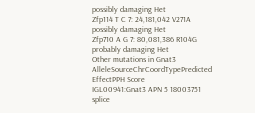possibly damaging Het
Zfp114 T C 7: 24,181,042 V271A possibly damaging Het
Zfp710 A G 7: 80,081,386 R104G probably damaging Het
Other mutations in Gnat3
AlleleSourceChrCoordTypePredicted EffectPPH Score
IGL00941:Gnat3 APN 5 18003751 splice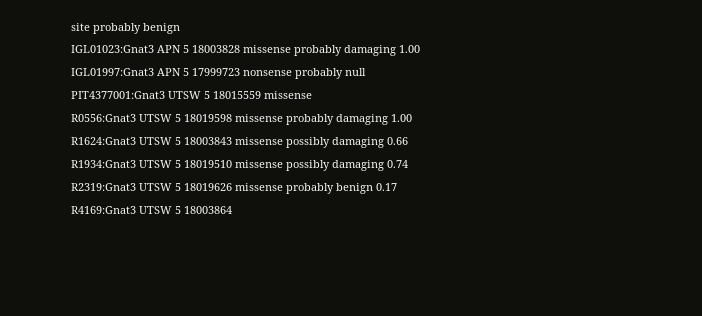site probably benign
IGL01023:Gnat3 APN 5 18003828 missense probably damaging 1.00
IGL01997:Gnat3 APN 5 17999723 nonsense probably null
PIT4377001:Gnat3 UTSW 5 18015559 missense
R0556:Gnat3 UTSW 5 18019598 missense probably damaging 1.00
R1624:Gnat3 UTSW 5 18003843 missense possibly damaging 0.66
R1934:Gnat3 UTSW 5 18019510 missense possibly damaging 0.74
R2319:Gnat3 UTSW 5 18019626 missense probably benign 0.17
R4169:Gnat3 UTSW 5 18003864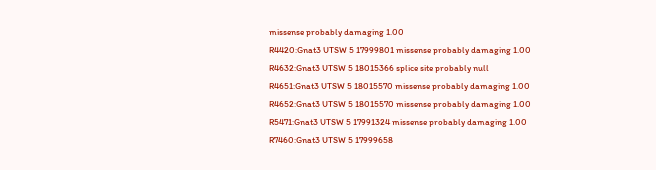missense probably damaging 1.00
R4420:Gnat3 UTSW 5 17999801 missense probably damaging 1.00
R4632:Gnat3 UTSW 5 18015366 splice site probably null
R4651:Gnat3 UTSW 5 18015570 missense probably damaging 1.00
R4652:Gnat3 UTSW 5 18015570 missense probably damaging 1.00
R5471:Gnat3 UTSW 5 17991324 missense probably damaging 1.00
R7460:Gnat3 UTSW 5 17999658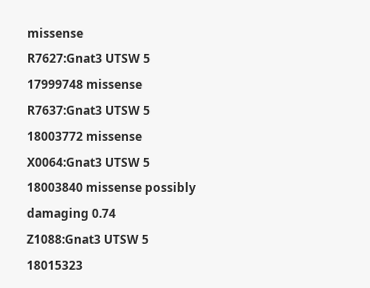missense
R7627:Gnat3 UTSW 5 17999748 missense
R7637:Gnat3 UTSW 5 18003772 missense
X0064:Gnat3 UTSW 5 18003840 missense possibly damaging 0.74
Z1088:Gnat3 UTSW 5 18015323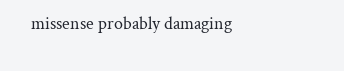missense probably damaging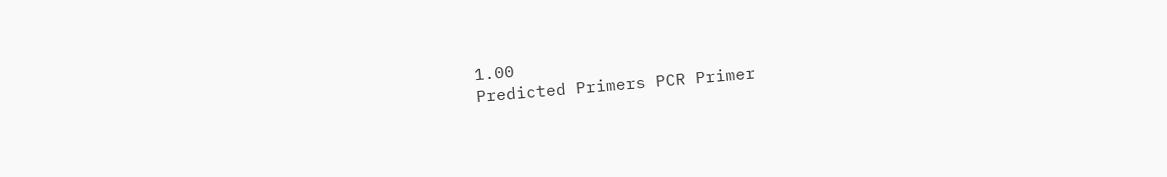1.00
Predicted Primers PCR Primer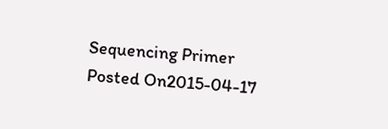Sequencing Primer
Posted On2015-04-17